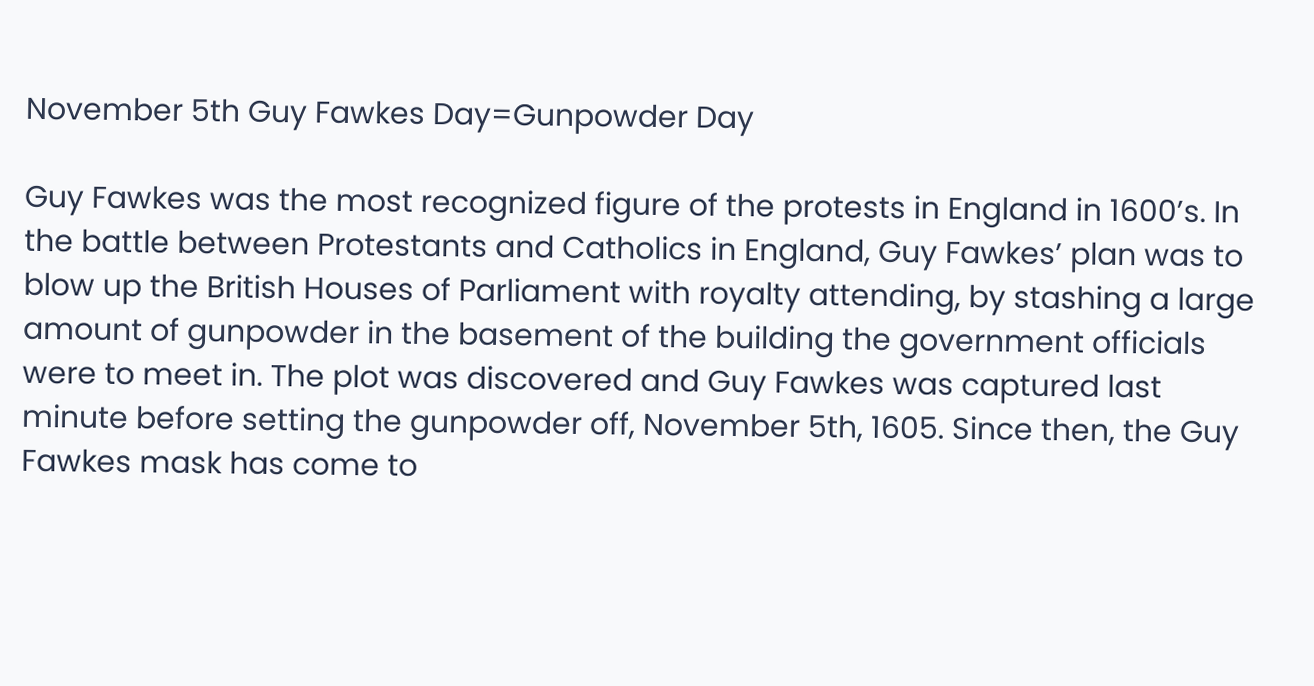November 5th Guy Fawkes Day=Gunpowder Day

Guy Fawkes was the most recognized figure of the protests in England in 1600’s. In the battle between Protestants and Catholics in England, Guy Fawkes’ plan was to blow up the British Houses of Parliament with royalty attending, by stashing a large amount of gunpowder in the basement of the building the government officials were to meet in. The plot was discovered and Guy Fawkes was captured last minute before setting the gunpowder off, November 5th, 1605. Since then, the Guy Fawkes mask has come to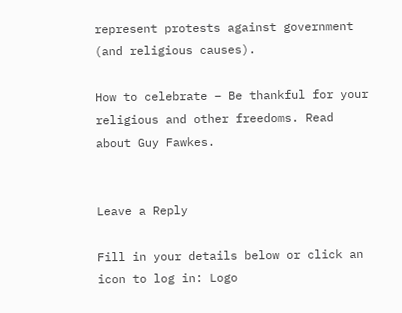represent protests against government (and religious causes).

How to celebrate – Be thankful for your religious and other freedoms. Read about Guy Fawkes.


Leave a Reply

Fill in your details below or click an icon to log in: Logo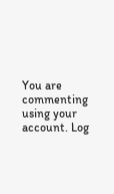You are commenting using your account. Log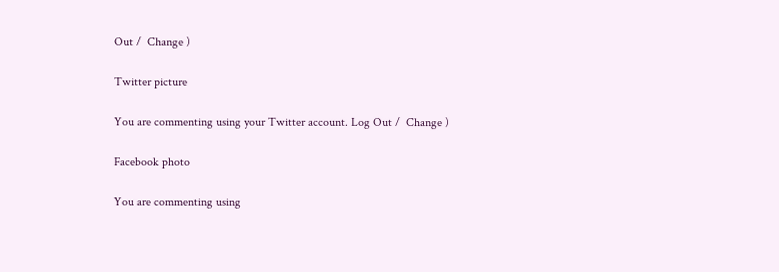Out /  Change )

Twitter picture

You are commenting using your Twitter account. Log Out /  Change )

Facebook photo

You are commenting using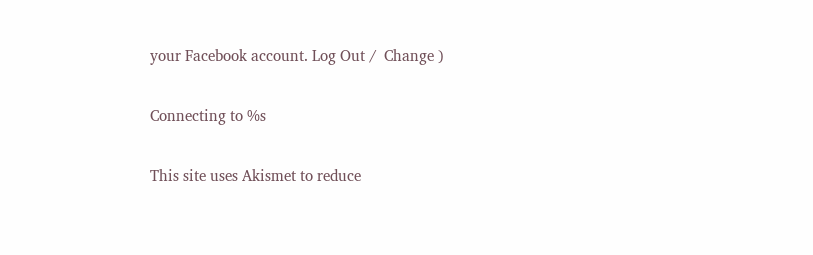your Facebook account. Log Out /  Change )

Connecting to %s

This site uses Akismet to reduce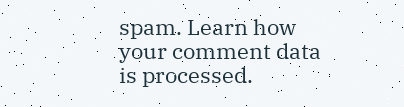spam. Learn how your comment data is processed.